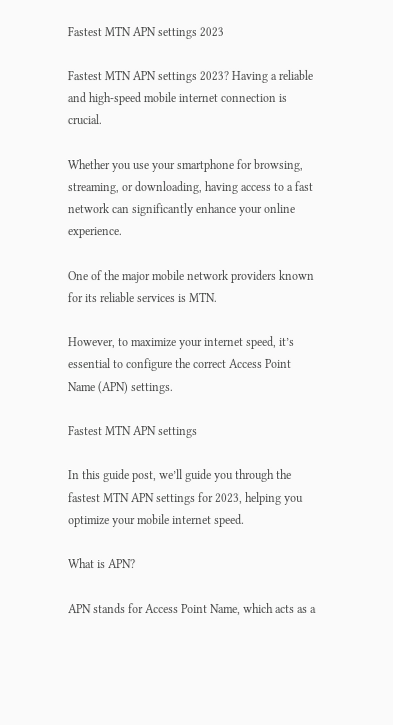Fastest MTN APN settings 2023

Fastest MTN APN settings 2023? Having a reliable and high-speed mobile internet connection is crucial.

Whether you use your smartphone for browsing, streaming, or downloading, having access to a fast network can significantly enhance your online experience.

One of the major mobile network providers known for its reliable services is MTN.

However, to maximize your internet speed, it’s essential to configure the correct Access Point Name (APN) settings.

Fastest MTN APN settings

In this guide post, we’ll guide you through the fastest MTN APN settings for 2023, helping you optimize your mobile internet speed.

What is APN?

APN stands for Access Point Name, which acts as a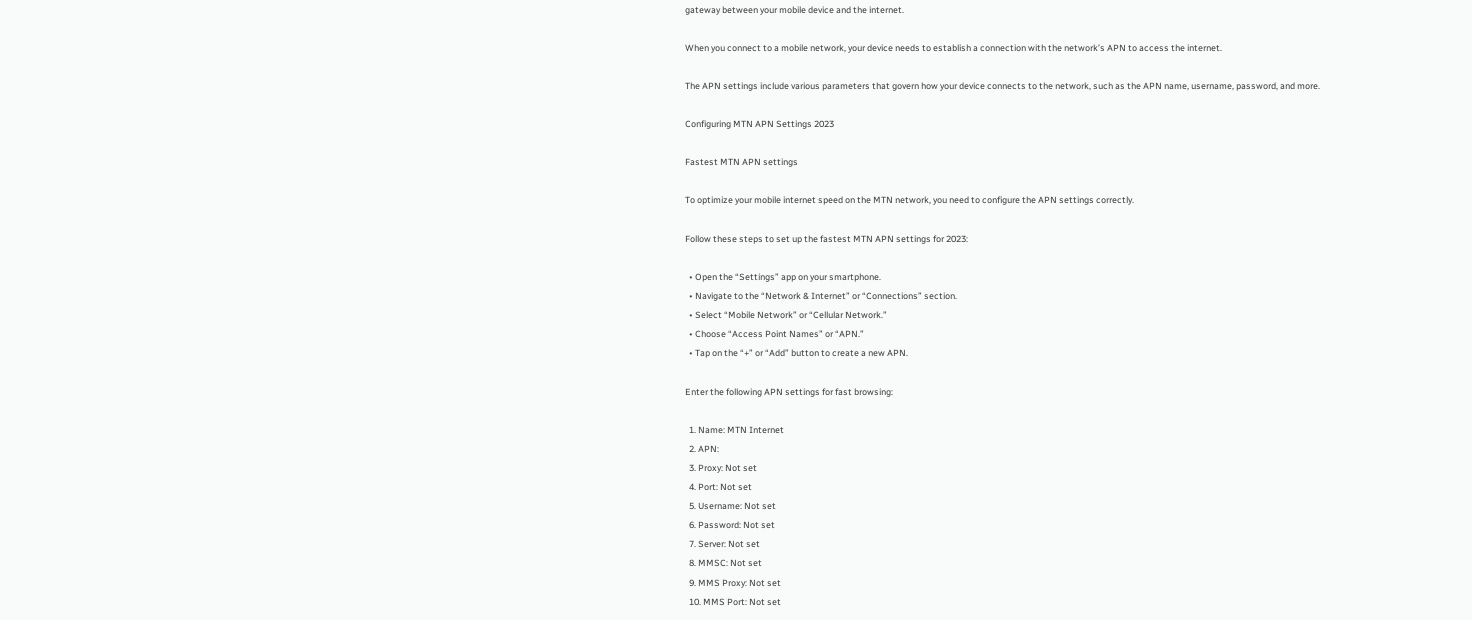gateway between your mobile device and the internet.

When you connect to a mobile network, your device needs to establish a connection with the network’s APN to access the internet.

The APN settings include various parameters that govern how your device connects to the network, such as the APN name, username, password, and more.

Configuring MTN APN Settings 2023

Fastest MTN APN settings

To optimize your mobile internet speed on the MTN network, you need to configure the APN settings correctly.

Follow these steps to set up the fastest MTN APN settings for 2023:

  • Open the “Settings” app on your smartphone.
  • Navigate to the “Network & Internet” or “Connections” section.
  • Select “Mobile Network” or “Cellular Network.”
  • Choose “Access Point Names” or “APN.”
  • Tap on the “+” or “Add” button to create a new APN.

Enter the following APN settings for fast browsing:

  1. Name: MTN Internet
  2. APN:
  3. Proxy: Not set
  4. Port: Not set
  5. Username: Not set
  6. Password: Not set
  7. Server: Not set
  8. MMSC: Not set
  9. MMS Proxy: Not set
  10. MMS Port: Not set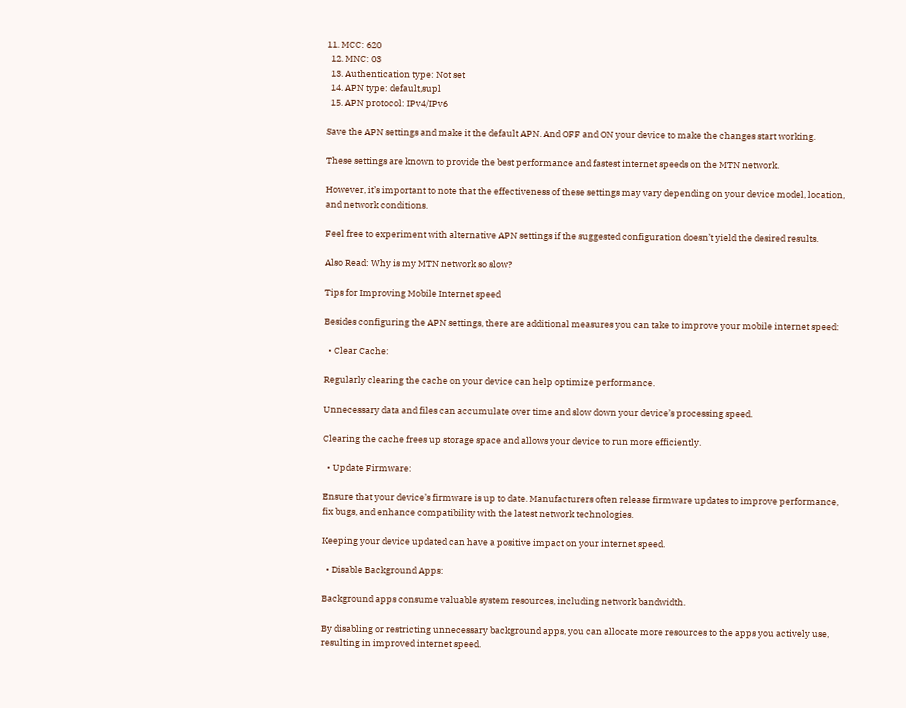11. MCC: 620
  12. MNC: 03
  13. Authentication type: Not set
  14. APN type: default,supl
  15. APN protocol: IPv4/IPv6

Save the APN settings and make it the default APN. And OFF and ON your device to make the changes start working.

These settings are known to provide the best performance and fastest internet speeds on the MTN network.

However, it’s important to note that the effectiveness of these settings may vary depending on your device model, location, and network conditions.

Feel free to experiment with alternative APN settings if the suggested configuration doesn’t yield the desired results.

Also Read: Why is my MTN network so slow?

Tips for Improving Mobile Internet speed

Besides configuring the APN settings, there are additional measures you can take to improve your mobile internet speed:

  • Clear Cache:

Regularly clearing the cache on your device can help optimize performance.

Unnecessary data and files can accumulate over time and slow down your device’s processing speed.

Clearing the cache frees up storage space and allows your device to run more efficiently.

  • Update Firmware:

Ensure that your device’s firmware is up to date. Manufacturers often release firmware updates to improve performance, fix bugs, and enhance compatibility with the latest network technologies.

Keeping your device updated can have a positive impact on your internet speed.

  • Disable Background Apps:

Background apps consume valuable system resources, including network bandwidth.

By disabling or restricting unnecessary background apps, you can allocate more resources to the apps you actively use, resulting in improved internet speed.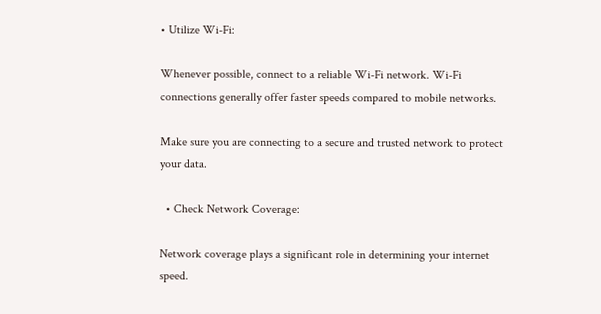• Utilize Wi-Fi:

Whenever possible, connect to a reliable Wi-Fi network. Wi-Fi connections generally offer faster speeds compared to mobile networks.

Make sure you are connecting to a secure and trusted network to protect your data.

  • Check Network Coverage:

Network coverage plays a significant role in determining your internet speed.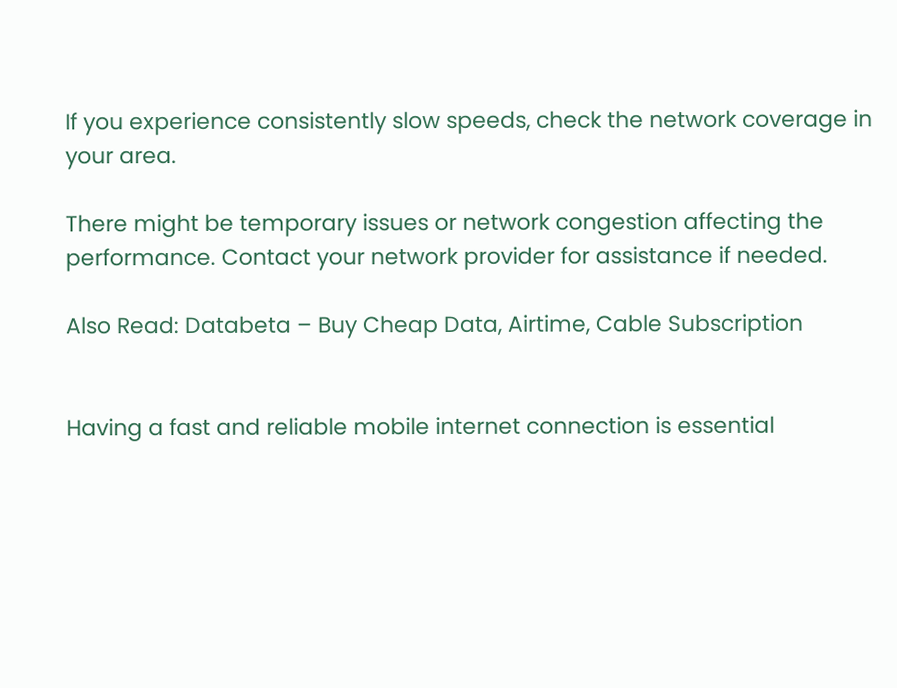If you experience consistently slow speeds, check the network coverage in your area.

There might be temporary issues or network congestion affecting the performance. Contact your network provider for assistance if needed.

Also Read: Databeta – Buy Cheap Data, Airtime, Cable Subscription


Having a fast and reliable mobile internet connection is essential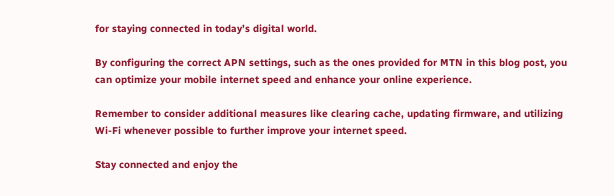for staying connected in today’s digital world.

By configuring the correct APN settings, such as the ones provided for MTN in this blog post, you can optimize your mobile internet speed and enhance your online experience.

Remember to consider additional measures like clearing cache, updating firmware, and utilizing Wi-Fi whenever possible to further improve your internet speed.

Stay connected and enjoy the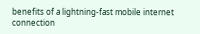benefits of a lightning-fast mobile internet connection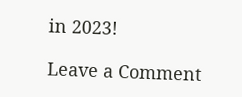in 2023!

Leave a Comment